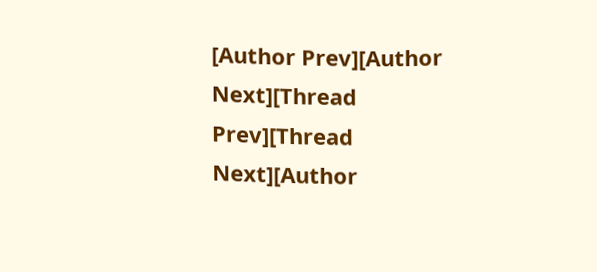[Author Prev][Author Next][Thread Prev][Thread Next][Author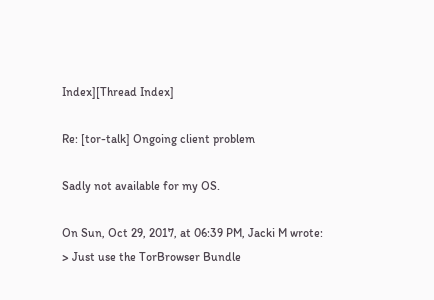Index][Thread Index]

Re: [tor-talk] Ongoing client problem

Sadly not available for my OS.

On Sun, Oct 29, 2017, at 06:39 PM, Jacki M wrote:
> Just use the TorBrowser Bundle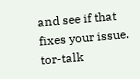and see if that fixes your issue.
tor-talk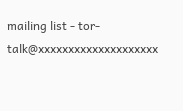mailing list - tor-talk@xxxxxxxxxxxxxxxxxxxx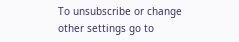To unsubscribe or change other settings go to